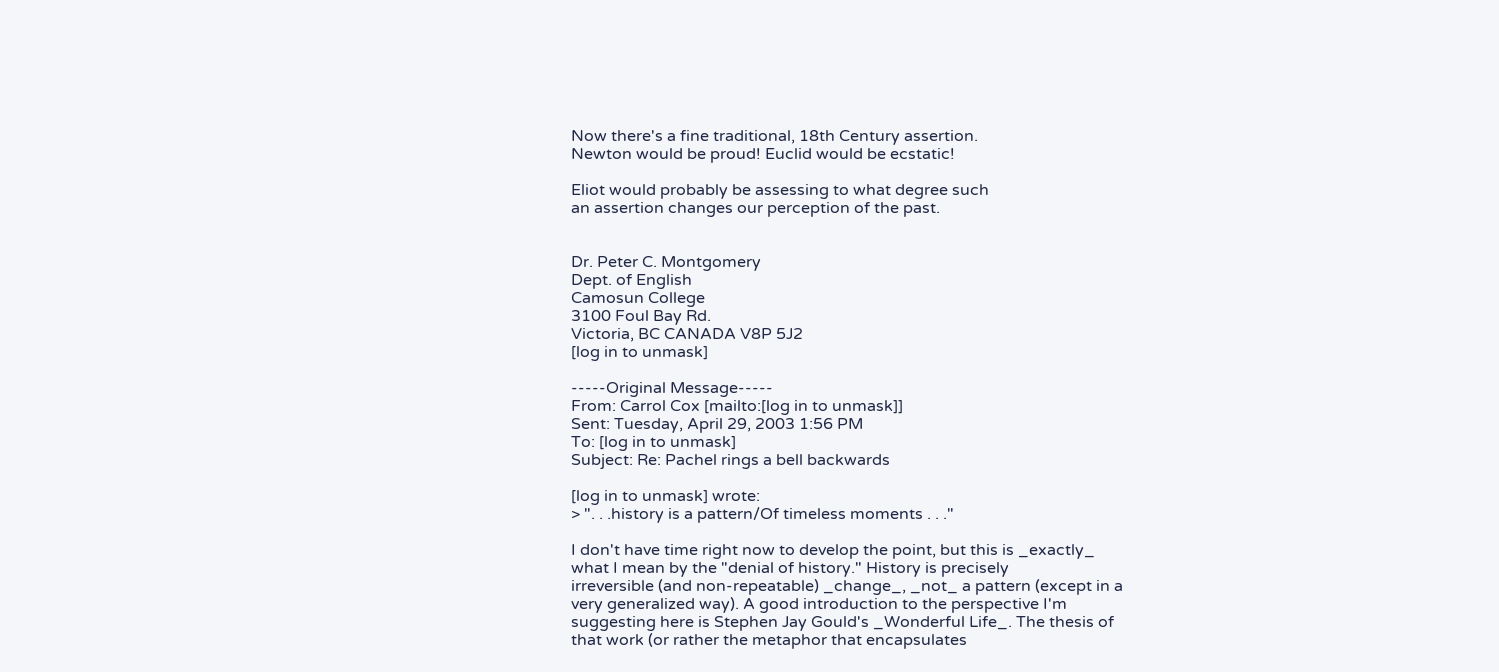Now there's a fine traditional, 18th Century assertion.
Newton would be proud! Euclid would be ecstatic!

Eliot would probably be assessing to what degree such
an assertion changes our perception of the past.


Dr. Peter C. Montgomery
Dept. of English
Camosun College
3100 Foul Bay Rd.
Victoria, BC CANADA V8P 5J2
[log in to unmask]

-----Original Message-----
From: Carrol Cox [mailto:[log in to unmask]]
Sent: Tuesday, April 29, 2003 1:56 PM
To: [log in to unmask]
Subject: Re: Pachel rings a bell backwards

[log in to unmask] wrote:
> ". . .history is a pattern/Of timeless moments . . ."

I don't have time right now to develop the point, but this is _exactly_
what I mean by the "denial of history." History is precisely
irreversible (and non-repeatable) _change_, _not_ a pattern (except in a
very generalized way). A good introduction to the perspective I'm
suggesting here is Stephen Jay Gould's _Wonderful Life_. The thesis of
that work (or rather the metaphor that encapsulates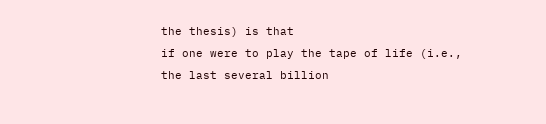the thesis) is that
if one were to play the tape of life (i.e., the last several billion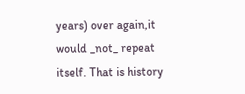years) over again,it would _not_ repeat itself. That is history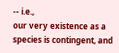-- i.e.,
our very existence as a species is contingent, and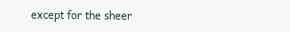except for the sheer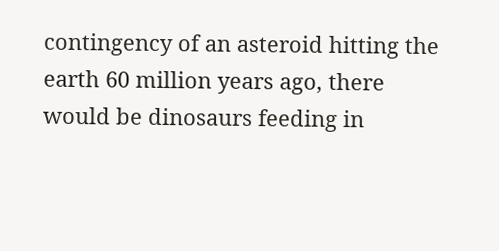contingency of an asteroid hitting the earth 60 million years ago, there
would be dinosaurs feeding in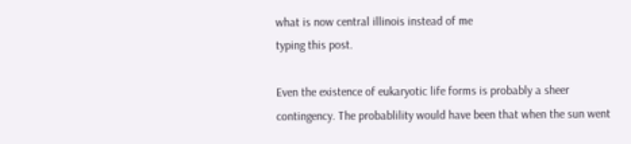what is now central illinois instead of me
typing this post.

Even the existence of eukaryotic life forms is probably a sheer
contingency. The probablility would have been that when the sun went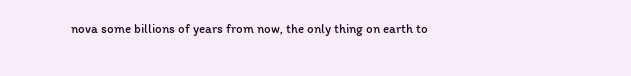nova some billions of years from now, the only thing on earth to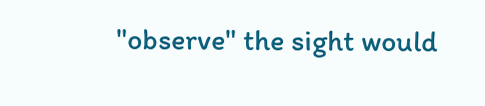"observe" the sight would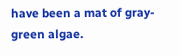have been a mat of gray-green algae.